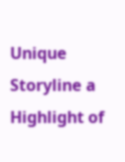Unique Storyline a Highlight of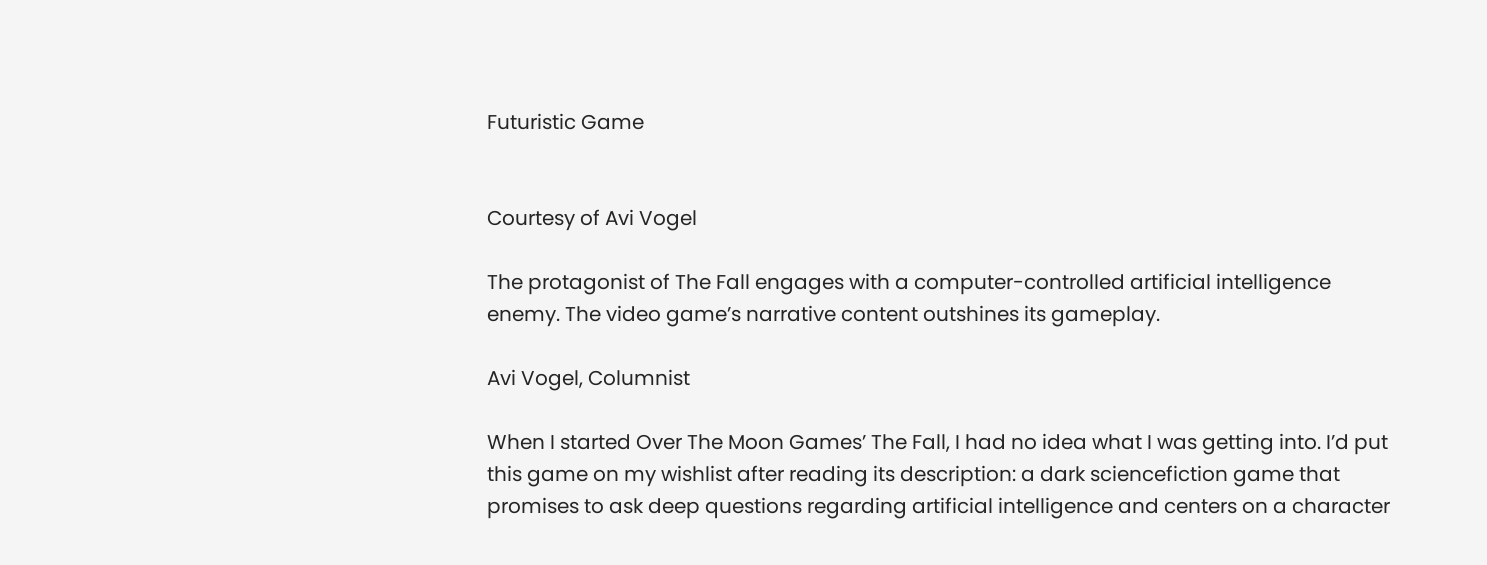Futuristic Game


Courtesy of Avi Vogel

The protagonist of The Fall engages with a computer-controlled artificial intelligence enemy. The video game’s narrative content outshines its gameplay.

Avi Vogel, Columnist

When I started Over The Moon Games’ The Fall, I had no idea what I was getting into. I’d put this game on my wishlist after reading its description: a dark sciencefiction game that promises to ask deep questions regarding artificial intelligence and centers on a character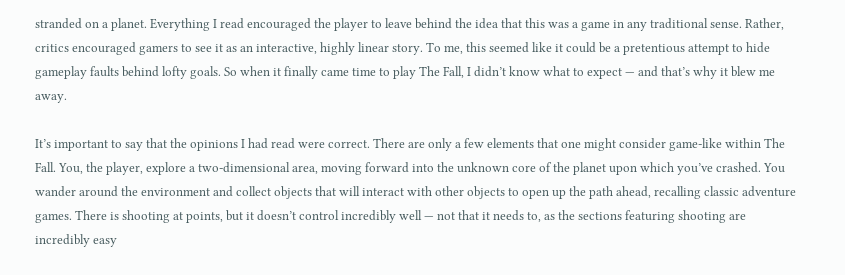stranded on a planet. Everything I read encouraged the player to leave behind the idea that this was a game in any traditional sense. Rather, critics encouraged gamers to see it as an interactive, highly linear story. To me, this seemed like it could be a pretentious attempt to hide gameplay faults behind lofty goals. So when it finally came time to play The Fall, I didn’t know what to expect — and that’s why it blew me away.

It’s important to say that the opinions I had read were correct. There are only a few elements that one might consider game-like within The Fall. You, the player, explore a two-dimensional area, moving forward into the unknown core of the planet upon which you’ve crashed. You wander around the environment and collect objects that will interact with other objects to open up the path ahead, recalling classic adventure games. There is shooting at points, but it doesn’t control incredibly well — not that it needs to, as the sections featuring shooting are incredibly easy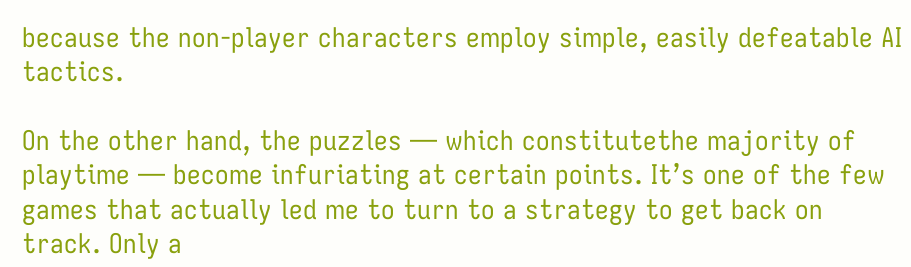because the non-player characters employ simple, easily defeatable AI tactics.

On the other hand, the puzzles — which constitutethe majority of playtime — become infuriating at certain points. It’s one of the few games that actually led me to turn to a strategy to get back on track. Only a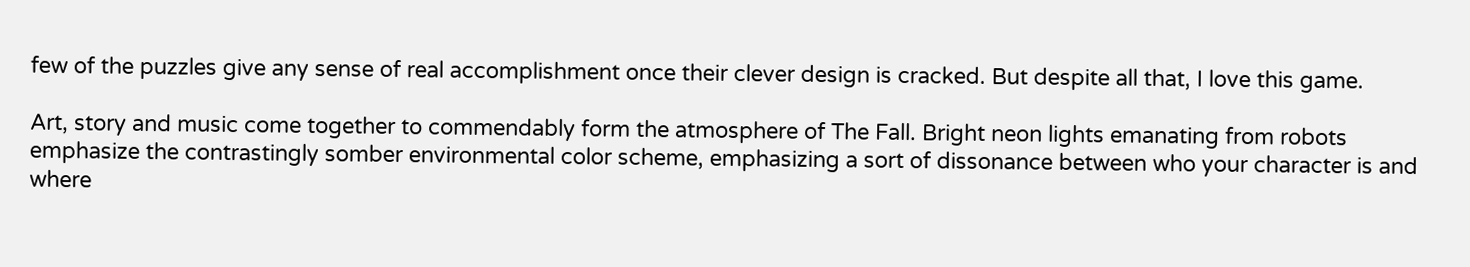few of the puzzles give any sense of real accomplishment once their clever design is cracked. But despite all that, I love this game.

Art, story and music come together to commendably form the atmosphere of The Fall. Bright neon lights emanating from robots emphasize the contrastingly somber environmental color scheme, emphasizing a sort of dissonance between who your character is and where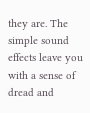they are. The simple sound effects leave you with a sense of dread and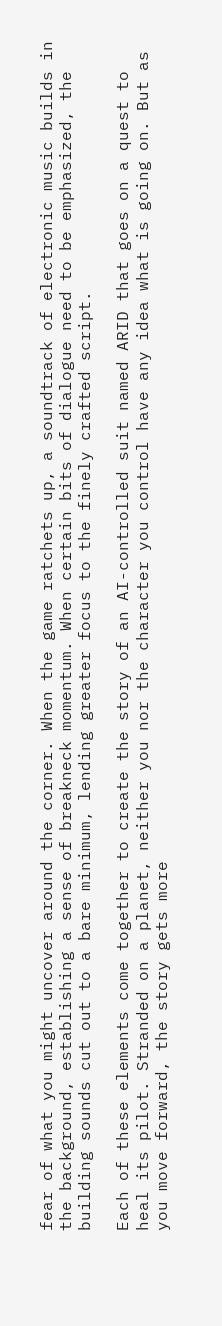fear of what you might uncover around the corner. When the game ratchets up, a soundtrack of electronic music builds in the background, establishing a sense of breakneck momentum. When certain bits of dialogue need to be emphasized, the building sounds cut out to a bare minimum, lending greater focus to the finely crafted script.

Each of these elements come together to create the story of an AI-controlled suit named ARID that goes on a quest to heal its pilot. Stranded on a planet, neither you nor the character you control have any idea what is going on. But as you move forward, the story gets more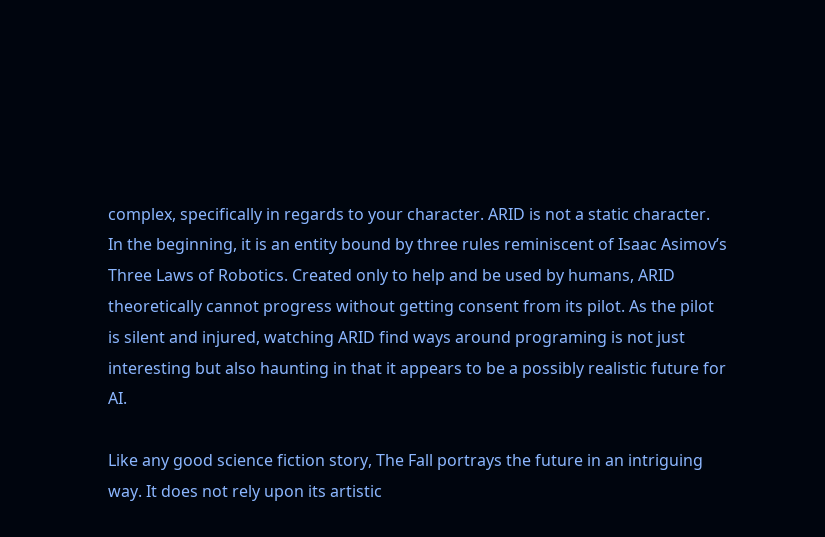complex, specifically in regards to your character. ARID is not a static character. In the beginning, it is an entity bound by three rules reminiscent of Isaac Asimov’s Three Laws of Robotics. Created only to help and be used by humans, ARID theoretically cannot progress without getting consent from its pilot. As the pilot is silent and injured, watching ARID find ways around programing is not just interesting but also haunting in that it appears to be a possibly realistic future for AI.

Like any good science fiction story, The Fall portrays the future in an intriguing way. It does not rely upon its artistic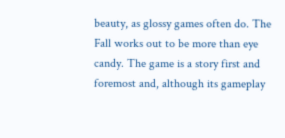beauty, as glossy games often do. The Fall works out to be more than eye candy. The game is a story first and foremost and, although its gameplay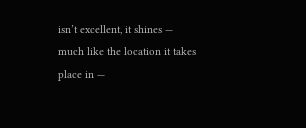isn’t excellent, it shines — much like the location it takes place in —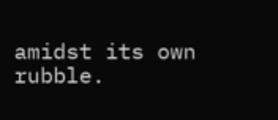amidst its own rubble.